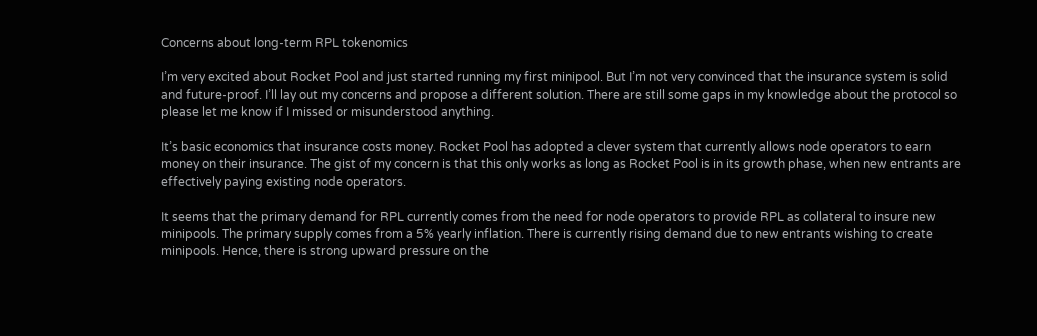Concerns about long-term RPL tokenomics

I’m very excited about Rocket Pool and just started running my first minipool. But I’m not very convinced that the insurance system is solid and future-proof. I’ll lay out my concerns and propose a different solution. There are still some gaps in my knowledge about the protocol so please let me know if I missed or misunderstood anything.

It’s basic economics that insurance costs money. Rocket Pool has adopted a clever system that currently allows node operators to earn money on their insurance. The gist of my concern is that this only works as long as Rocket Pool is in its growth phase, when new entrants are effectively paying existing node operators.

It seems that the primary demand for RPL currently comes from the need for node operators to provide RPL as collateral to insure new minipools. The primary supply comes from a 5% yearly inflation. There is currently rising demand due to new entrants wishing to create minipools. Hence, there is strong upward pressure on the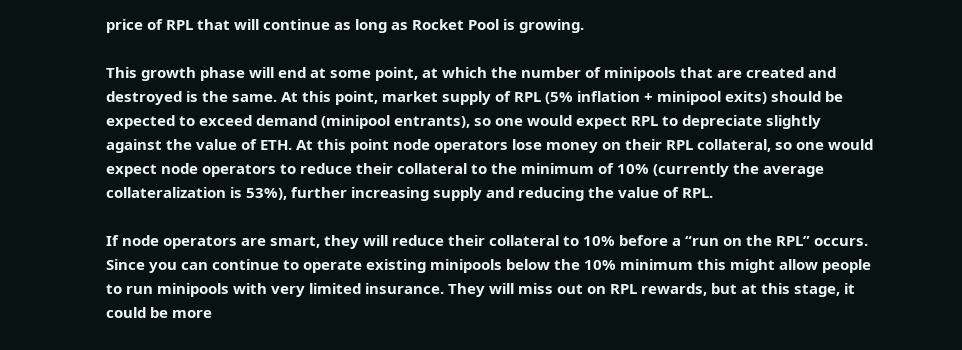price of RPL that will continue as long as Rocket Pool is growing.

This growth phase will end at some point, at which the number of minipools that are created and destroyed is the same. At this point, market supply of RPL (5% inflation + minipool exits) should be expected to exceed demand (minipool entrants), so one would expect RPL to depreciate slightly against the value of ETH. At this point node operators lose money on their RPL collateral, so one would expect node operators to reduce their collateral to the minimum of 10% (currently the average collateralization is 53%), further increasing supply and reducing the value of RPL.

If node operators are smart, they will reduce their collateral to 10% before a “run on the RPL” occurs. Since you can continue to operate existing minipools below the 10% minimum this might allow people to run minipools with very limited insurance. They will miss out on RPL rewards, but at this stage, it could be more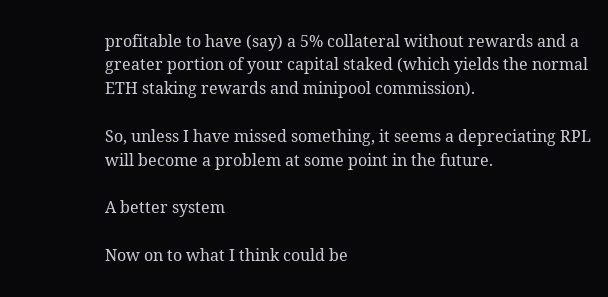profitable to have (say) a 5% collateral without rewards and a greater portion of your capital staked (which yields the normal ETH staking rewards and minipool commission).

So, unless I have missed something, it seems a depreciating RPL will become a problem at some point in the future.

A better system

Now on to what I think could be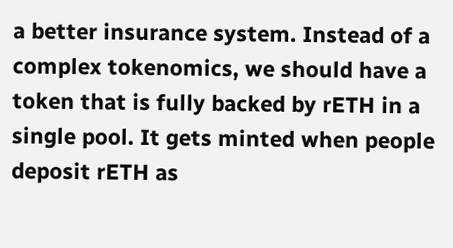a better insurance system. Instead of a complex tokenomics, we should have a token that is fully backed by rETH in a single pool. It gets minted when people deposit rETH as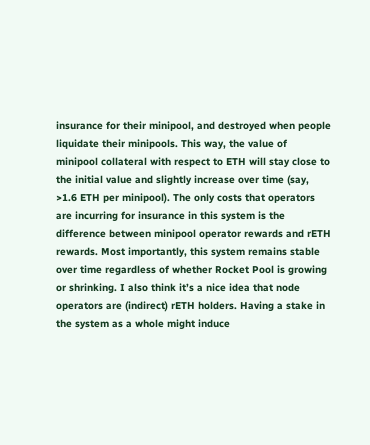insurance for their minipool, and destroyed when people liquidate their minipools. This way, the value of minipool collateral with respect to ETH will stay close to the initial value and slightly increase over time (say, >1.6 ETH per minipool). The only costs that operators are incurring for insurance in this system is the difference between minipool operator rewards and rETH rewards. Most importantly, this system remains stable over time regardless of whether Rocket Pool is growing or shrinking. I also think it’s a nice idea that node operators are (indirect) rETH holders. Having a stake in the system as a whole might induce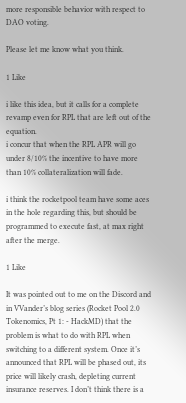more responsible behavior with respect to DAO voting.

Please let me know what you think.

1 Like

i like this idea, but it calls for a complete revamp even for RPL that are left out of the equation.
i concur that when the RPL APR will go under 8/10% the incentive to have more than 10% collateralization will fade.

i think the rocketpool team have some aces in the hole regarding this, but should be programmed to execute fast, at max right after the merge.

1 Like

It was pointed out to me on the Discord and in VVander’s blog series (Rocket Pool 2.0 Tokenomics, Pt 1: - HackMD) that the problem is what to do with RPL when switching to a different system. Once it’s announced that RPL will be phased out, its price will likely crash, depleting current insurance reserves. I don’t think there is a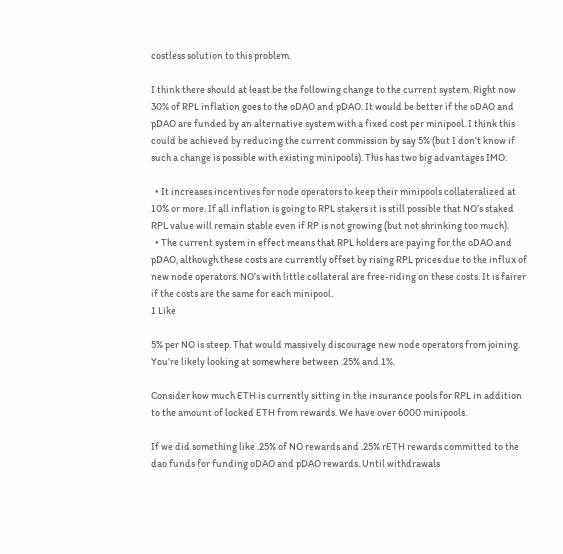costless solution to this problem.

I think there should at least be the following change to the current system. Right now 30% of RPL inflation goes to the oDAO and pDAO. It would be better if the oDAO and pDAO are funded by an alternative system with a fixed cost per minipool. I think this could be achieved by reducing the current commission by say 5% (but I don’t know if such a change is possible with existing minipools). This has two big advantages IMO:

  • It increases incentives for node operators to keep their minipools collateralized at 10% or more. If all inflation is going to RPL stakers it is still possible that NO’s staked RPL value will remain stable even if RP is not growing (but not shrinking too much).
  • The current system in effect means that RPL holders are paying for the oDAO and pDAO, although these costs are currently offset by rising RPL prices due to the influx of new node operators. NO’s with little collateral are free-riding on these costs. It is fairer if the costs are the same for each minipool.
1 Like

5% per NO is steep. That would massively discourage new node operators from joining. You’re likely looking at somewhere between .25% and 1%.

Consider how much ETH is currently sitting in the insurance pools for RPL in addition to the amount of locked ETH from rewards. We have over 6000 minipools.

If we did something like .25% of NO rewards and .25% rETH rewards committed to the dao funds for funding oDAO and pDAO rewards. Until withdrawals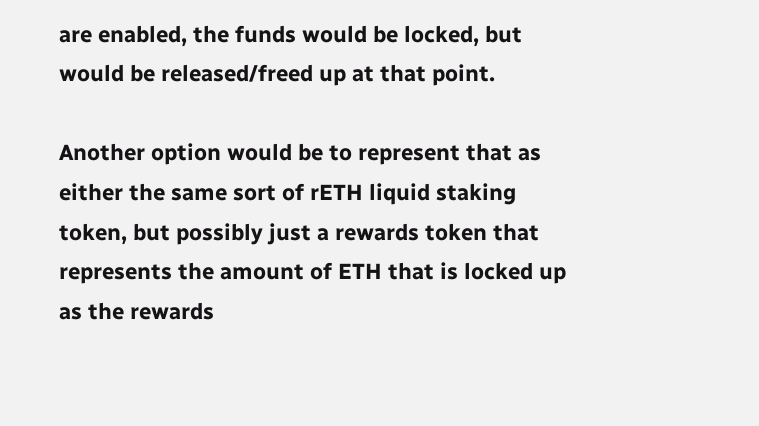are enabled, the funds would be locked, but would be released/freed up at that point.

Another option would be to represent that as either the same sort of rETH liquid staking token, but possibly just a rewards token that represents the amount of ETH that is locked up as the rewards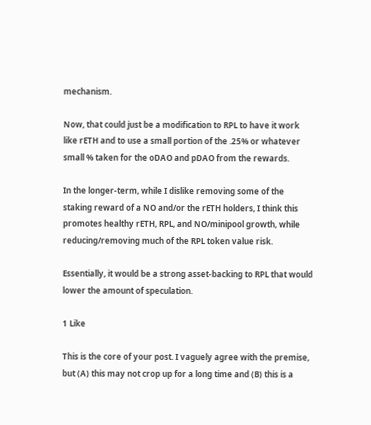mechanism.

Now, that could just be a modification to RPL to have it work like rETH and to use a small portion of the .25% or whatever small % taken for the oDAO and pDAO from the rewards.

In the longer-term, while I dislike removing some of the staking reward of a NO and/or the rETH holders, I think this promotes healthy rETH, RPL, and NO/minipool growth, while reducing/removing much of the RPL token value risk.

Essentially, it would be a strong asset-backing to RPL that would lower the amount of speculation.

1 Like

This is the core of your post. I vaguely agree with the premise, but (A) this may not crop up for a long time and (B) this is a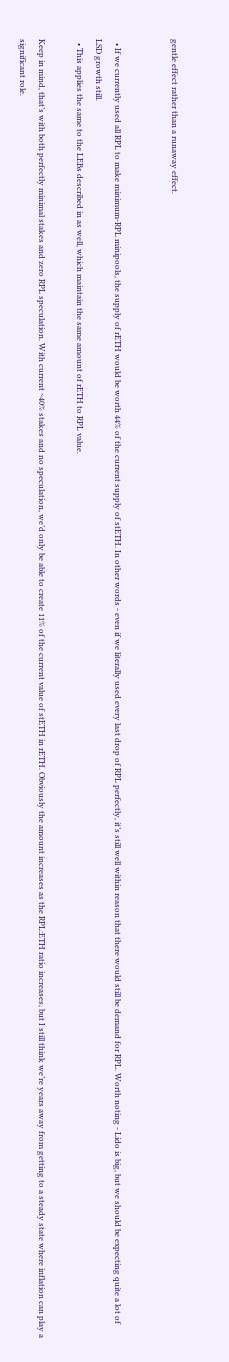gentle effect rather than a runaway effect.


  • If we currently used all RPL to make minimum-RPL minipools, the supply of rETH would be worth 44% of the current supply of stETH. In other words - even if we literally used every last drop of RPL perfectly, it’s still well within reason that there would still be demand for RPL. Worth noting - Lido is big, but we should be expecting quite a lot of LSD growth still.
  • This applies the same to the LEBs described in as well, which maintain the same amount of rETH to RPL value.

Keep in mind, that’s with both perfectly minimal stakes and zero RPL speculation. With current ~40% stakes and no speculation, we’d only be able to create 11% of the current value of stETH in rETH. Obviously the amount increases as the RPL:ETH ratio increases, but I still think we’re years away from getting to a steady state where inflation can play a significant role.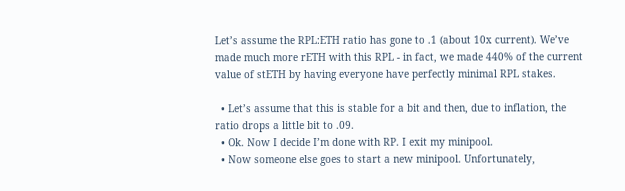Let’s assume the RPL:ETH ratio has gone to .1 (about 10x current). We’ve made much more rETH with this RPL - in fact, we made 440% of the current value of stETH by having everyone have perfectly minimal RPL stakes.

  • Let’s assume that this is stable for a bit and then, due to inflation, the ratio drops a little bit to .09.
  • Ok. Now I decide I’m done with RP. I exit my minipool.
  • Now someone else goes to start a new minipool. Unfortunately,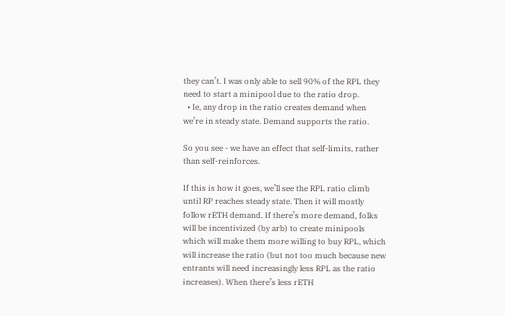they can’t. I was only able to sell 90% of the RPL they need to start a minipool due to the ratio drop.
  • Ie, any drop in the ratio creates demand when we’re in steady state. Demand supports the ratio.

So you see - we have an effect that self-limits, rather than self-reinforces.

If this is how it goes, we’ll see the RPL ratio climb until RP reaches steady state. Then it will mostly follow rETH demand. If there’s more demand, folks will be incentivized (by arb) to create minipools which will make them more willing to buy RPL, which will increase the ratio (but not too much because new entrants will need increasingly less RPL as the ratio increases). When there’s less rETH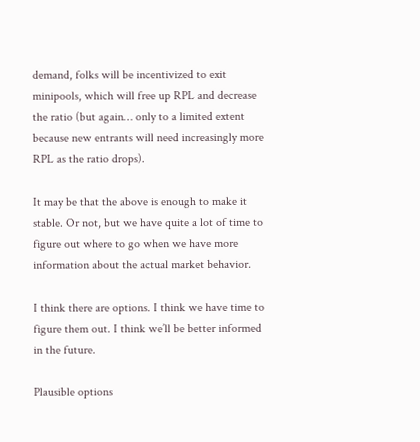demand, folks will be incentivized to exit minipools, which will free up RPL and decrease the ratio (but again… only to a limited extent because new entrants will need increasingly more RPL as the ratio drops).

It may be that the above is enough to make it stable. Or not, but we have quite a lot of time to figure out where to go when we have more information about the actual market behavior.

I think there are options. I think we have time to figure them out. I think we’ll be better informed in the future.

Plausible options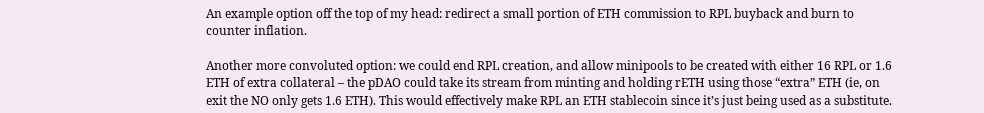An example option off the top of my head: redirect a small portion of ETH commission to RPL buyback and burn to counter inflation.

Another more convoluted option: we could end RPL creation, and allow minipools to be created with either 16 RPL or 1.6 ETH of extra collateral – the pDAO could take its stream from minting and holding rETH using those “extra” ETH (ie, on exit the NO only gets 1.6 ETH). This would effectively make RPL an ETH stablecoin since it’s just being used as a substitute.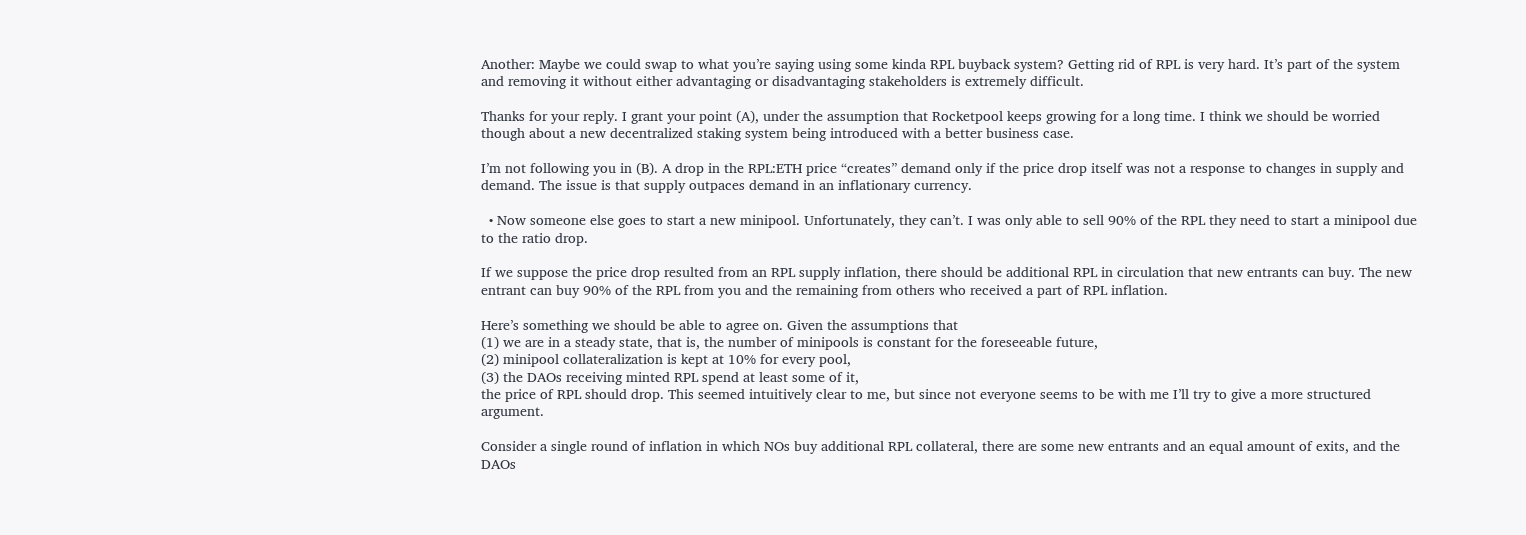Another: Maybe we could swap to what you’re saying using some kinda RPL buyback system? Getting rid of RPL is very hard. It’s part of the system and removing it without either advantaging or disadvantaging stakeholders is extremely difficult.

Thanks for your reply. I grant your point (A), under the assumption that Rocketpool keeps growing for a long time. I think we should be worried though about a new decentralized staking system being introduced with a better business case.

I’m not following you in (B). A drop in the RPL:ETH price “creates” demand only if the price drop itself was not a response to changes in supply and demand. The issue is that supply outpaces demand in an inflationary currency.

  • Now someone else goes to start a new minipool. Unfortunately, they can’t. I was only able to sell 90% of the RPL they need to start a minipool due to the ratio drop.

If we suppose the price drop resulted from an RPL supply inflation, there should be additional RPL in circulation that new entrants can buy. The new entrant can buy 90% of the RPL from you and the remaining from others who received a part of RPL inflation.

Here’s something we should be able to agree on. Given the assumptions that
(1) we are in a steady state, that is, the number of minipools is constant for the foreseeable future,
(2) minipool collateralization is kept at 10% for every pool,
(3) the DAOs receiving minted RPL spend at least some of it,
the price of RPL should drop. This seemed intuitively clear to me, but since not everyone seems to be with me I’ll try to give a more structured argument.

Consider a single round of inflation in which NOs buy additional RPL collateral, there are some new entrants and an equal amount of exits, and the DAOs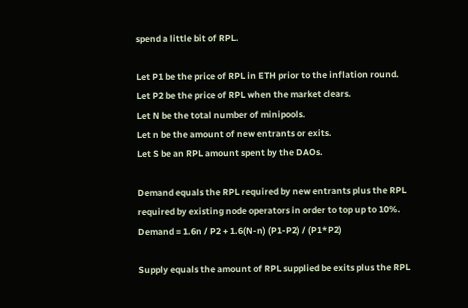spend a little bit of RPL.

Let P1 be the price of RPL in ETH prior to the inflation round.
Let P2 be the price of RPL when the market clears.
Let N be the total number of minipools.
Let n be the amount of new entrants or exits.
Let S be an RPL amount spent by the DAOs.

Demand equals the RPL required by new entrants plus the RPL required by existing node operators in order to top up to 10%.
Demand = 1.6n / P2 + 1.6(N-n) (P1-P2) / (P1*P2)

Supply equals the amount of RPL supplied be exits plus the RPL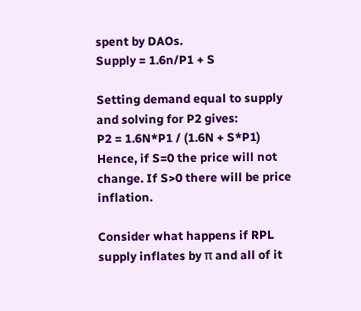spent by DAOs.
Supply = 1.6n/P1 + S

Setting demand equal to supply and solving for P2 gives:
P2 = 1.6N*P1 / (1.6N + S*P1)
Hence, if S=0 the price will not change. If S>0 there will be price inflation.

Consider what happens if RPL supply inflates by π and all of it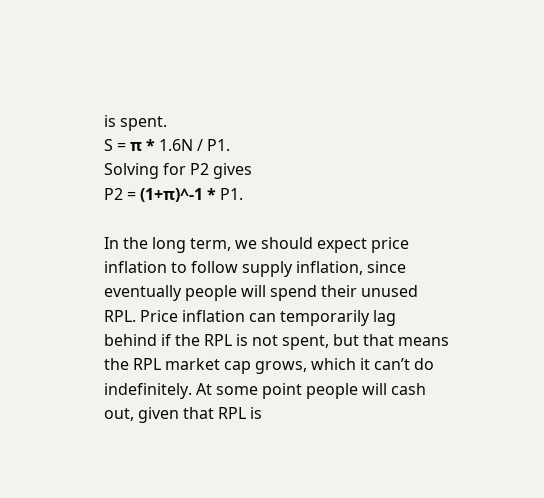is spent.
S = π * 1.6N / P1.
Solving for P2 gives
P2 = (1+π)^-1 * P1.

In the long term, we should expect price inflation to follow supply inflation, since eventually people will spend their unused RPL. Price inflation can temporarily lag behind if the RPL is not spent, but that means the RPL market cap grows, which it can’t do indefinitely. At some point people will cash out, given that RPL is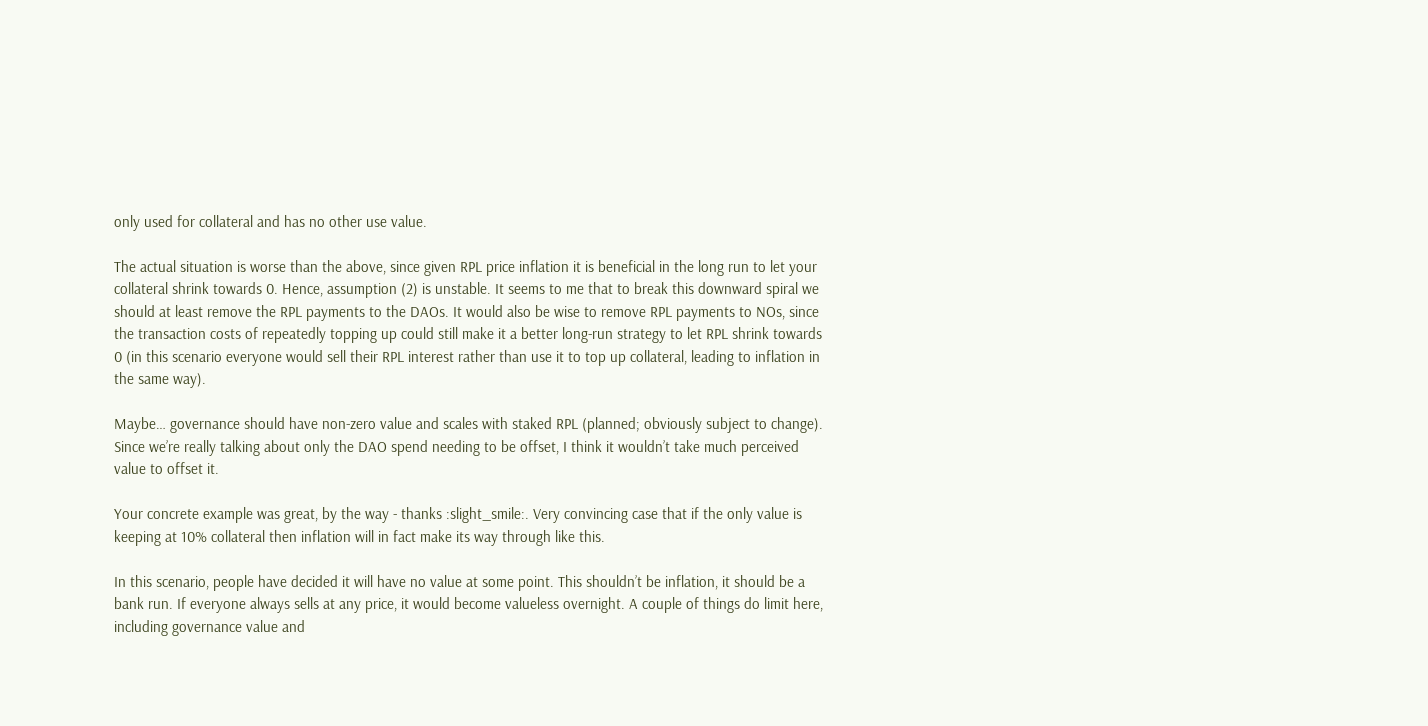only used for collateral and has no other use value.

The actual situation is worse than the above, since given RPL price inflation it is beneficial in the long run to let your collateral shrink towards 0. Hence, assumption (2) is unstable. It seems to me that to break this downward spiral we should at least remove the RPL payments to the DAOs. It would also be wise to remove RPL payments to NOs, since the transaction costs of repeatedly topping up could still make it a better long-run strategy to let RPL shrink towards 0 (in this scenario everyone would sell their RPL interest rather than use it to top up collateral, leading to inflation in the same way).

Maybe… governance should have non-zero value and scales with staked RPL (planned; obviously subject to change). Since we’re really talking about only the DAO spend needing to be offset, I think it wouldn’t take much perceived value to offset it.

Your concrete example was great, by the way - thanks :slight_smile:. Very convincing case that if the only value is keeping at 10% collateral then inflation will in fact make its way through like this.

In this scenario, people have decided it will have no value at some point. This shouldn’t be inflation, it should be a bank run. If everyone always sells at any price, it would become valueless overnight. A couple of things do limit here, including governance value and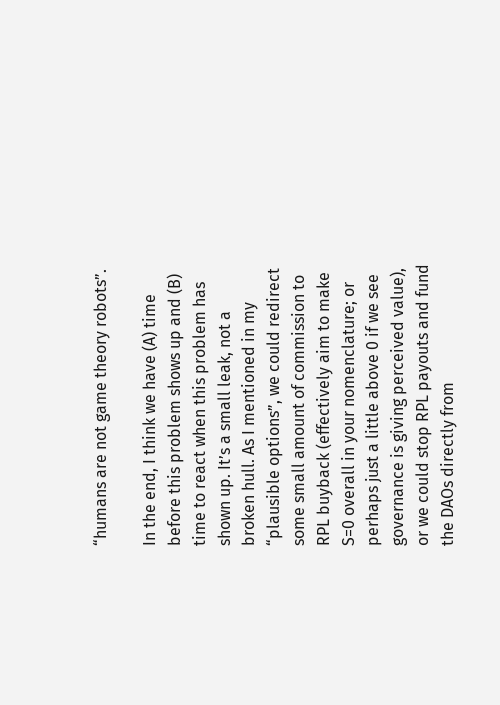“humans are not game theory robots”.

In the end, I think we have (A) time before this problem shows up and (B) time to react when this problem has shown up. It’s a small leak, not a broken hull. As I mentioned in my “plausible options”, we could redirect some small amount of commission to RPL buyback (effectively aim to make S=0 overall in your nomenclature; or perhaps just a little above 0 if we see governance is giving perceived value), or we could stop RPL payouts and fund the DAOs directly from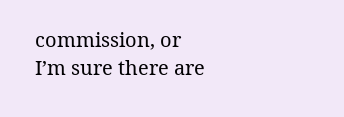commission, or I’m sure there are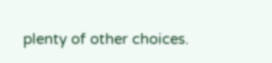plenty of other choices.